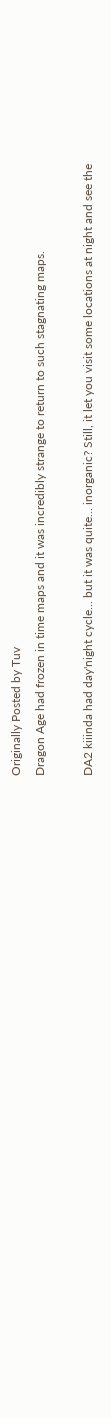Originally Posted by Tuv
Dragon Age had frozen in time maps and it was incredibly strange to return to such stagnating maps.

DA2 kiiinda had day'night cycle... but it was quite... inorganic? Still, it let you visit some locations at night and see the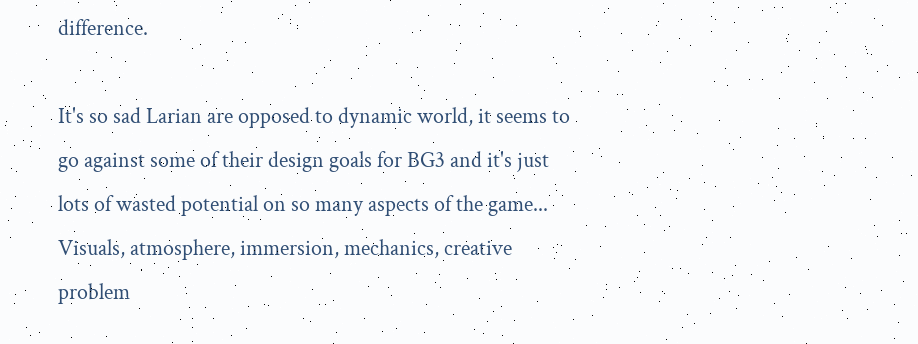difference.

It's so sad Larian are opposed to dynamic world, it seems to go against some of their design goals for BG3 and it's just lots of wasted potential on so many aspects of the game... Visuals, atmosphere, immersion, mechanics, creative problem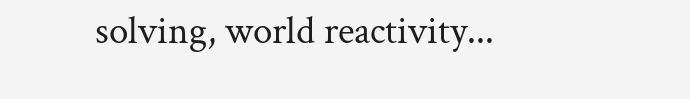solving, world reactivity...